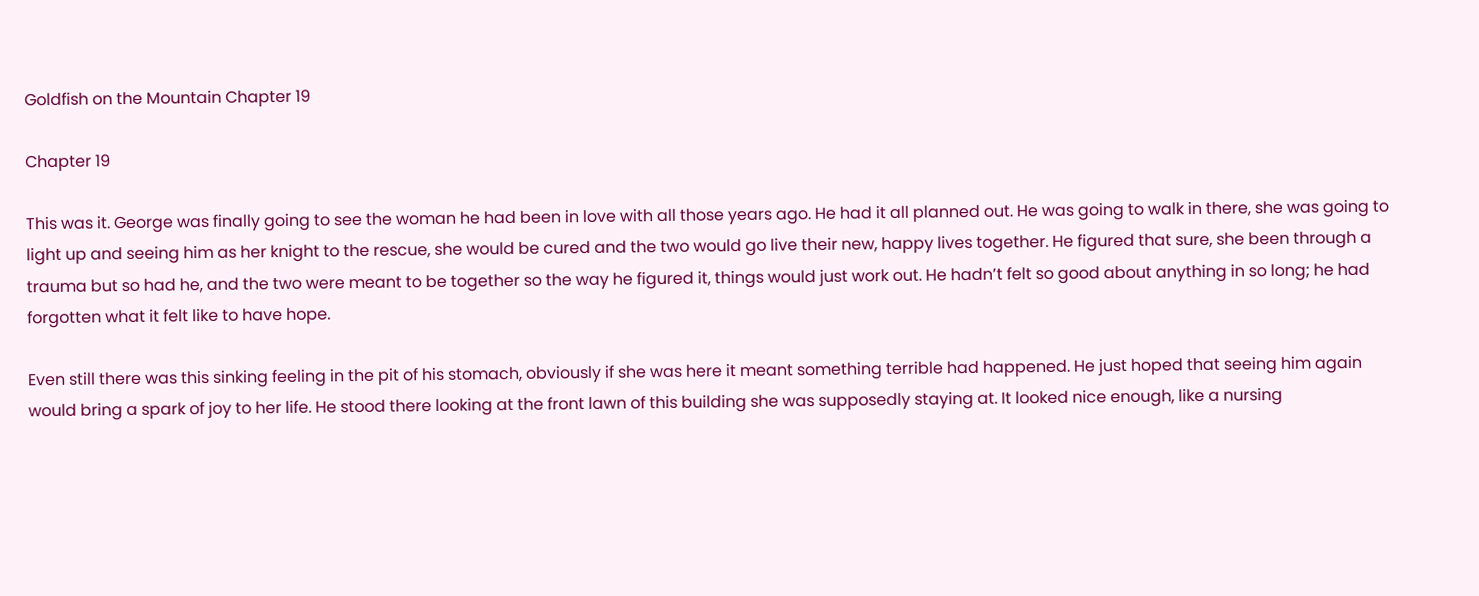Goldfish on the Mountain Chapter 19

Chapter 19

This was it. George was finally going to see the woman he had been in love with all those years ago. He had it all planned out. He was going to walk in there, she was going to light up and seeing him as her knight to the rescue, she would be cured and the two would go live their new, happy lives together. He figured that sure, she been through a trauma but so had he, and the two were meant to be together so the way he figured it, things would just work out. He hadn’t felt so good about anything in so long; he had forgotten what it felt like to have hope.

Even still there was this sinking feeling in the pit of his stomach, obviously if she was here it meant something terrible had happened. He just hoped that seeing him again would bring a spark of joy to her life. He stood there looking at the front lawn of this building she was supposedly staying at. It looked nice enough, like a nursing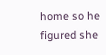home so he figured she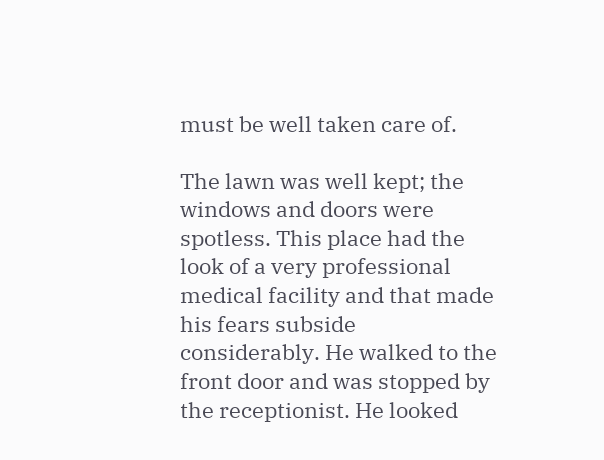must be well taken care of.

The lawn was well kept; the windows and doors were spotless. This place had the look of a very professional medical facility and that made his fears subside considerably. He walked to the front door and was stopped by the receptionist. He looked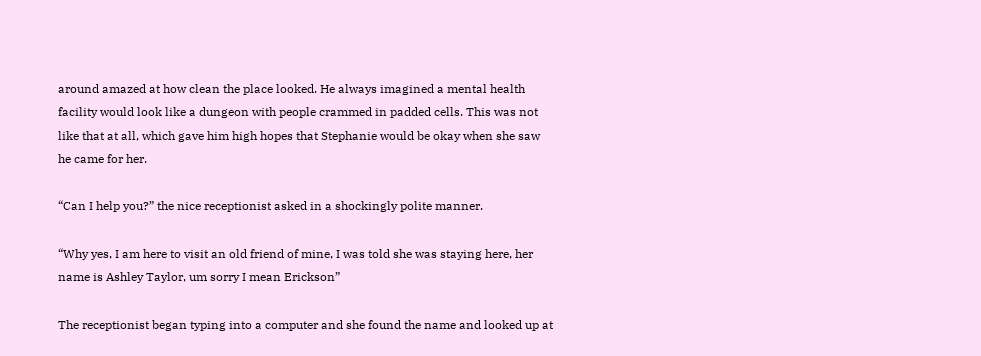around amazed at how clean the place looked. He always imagined a mental health facility would look like a dungeon with people crammed in padded cells. This was not like that at all, which gave him high hopes that Stephanie would be okay when she saw he came for her.

“Can I help you?” the nice receptionist asked in a shockingly polite manner.

“Why yes, I am here to visit an old friend of mine, I was told she was staying here, her name is Ashley Taylor, um sorry I mean Erickson”

The receptionist began typing into a computer and she found the name and looked up at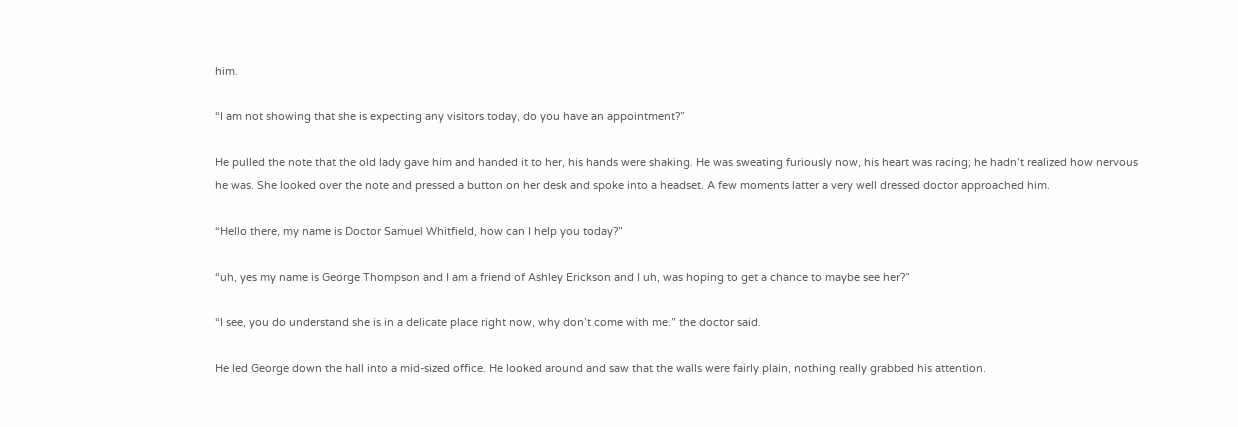him.

“I am not showing that she is expecting any visitors today, do you have an appointment?”

He pulled the note that the old lady gave him and handed it to her, his hands were shaking. He was sweating furiously now, his heart was racing; he hadn’t realized how nervous he was. She looked over the note and pressed a button on her desk and spoke into a headset. A few moments latter a very well dressed doctor approached him.

“Hello there, my name is Doctor Samuel Whitfield, how can I help you today?”

“uh, yes my name is George Thompson and I am a friend of Ashley Erickson and I uh, was hoping to get a chance to maybe see her?”

“I see, you do understand she is in a delicate place right now, why don’t come with me.” the doctor said.

He led George down the hall into a mid-sized office. He looked around and saw that the walls were fairly plain, nothing really grabbed his attention.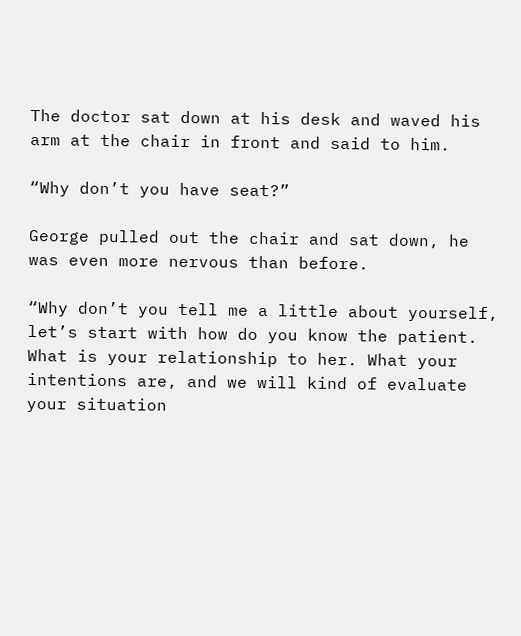The doctor sat down at his desk and waved his arm at the chair in front and said to him.

“Why don’t you have seat?”

George pulled out the chair and sat down, he was even more nervous than before.

“Why don’t you tell me a little about yourself, let’s start with how do you know the patient. What is your relationship to her. What your intentions are, and we will kind of evaluate your situation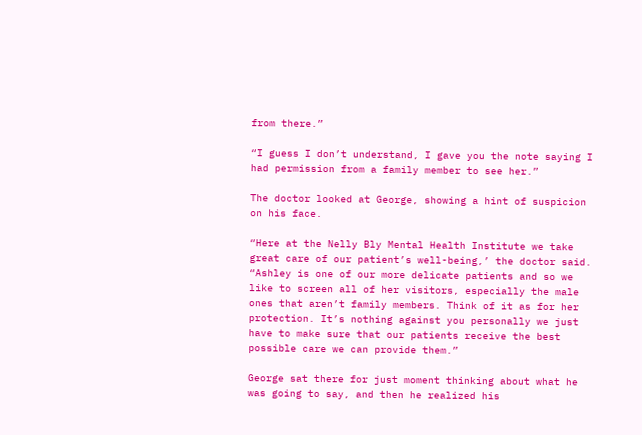from there.”

“I guess I don’t understand, I gave you the note saying I had permission from a family member to see her.”

The doctor looked at George, showing a hint of suspicion on his face.

“Here at the Nelly Bly Mental Health Institute we take great care of our patient’s well-being,’ the doctor said. “Ashley is one of our more delicate patients and so we like to screen all of her visitors, especially the male ones that aren’t family members. Think of it as for her protection. It’s nothing against you personally we just have to make sure that our patients receive the best possible care we can provide them.”

George sat there for just moment thinking about what he was going to say, and then he realized his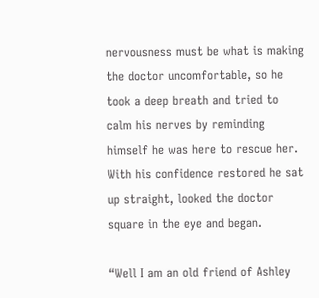nervousness must be what is making the doctor uncomfortable, so he took a deep breath and tried to calm his nerves by reminding himself he was here to rescue her. With his confidence restored he sat up straight, looked the doctor square in the eye and began.

“Well I am an old friend of Ashley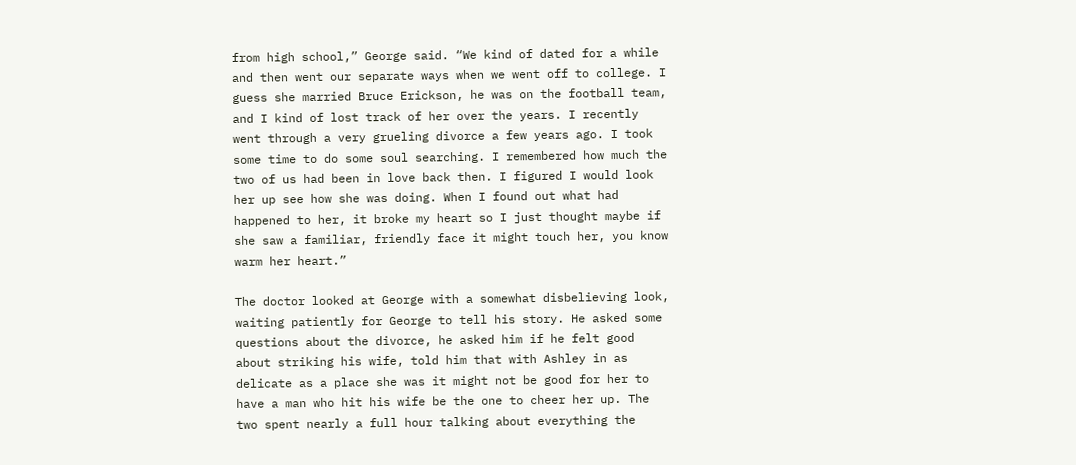from high school,” George said. “We kind of dated for a while and then went our separate ways when we went off to college. I guess she married Bruce Erickson, he was on the football team, and I kind of lost track of her over the years. I recently went through a very grueling divorce a few years ago. I took some time to do some soul searching. I remembered how much the two of us had been in love back then. I figured I would look her up see how she was doing. When I found out what had happened to her, it broke my heart so I just thought maybe if she saw a familiar, friendly face it might touch her, you know warm her heart.”

The doctor looked at George with a somewhat disbelieving look, waiting patiently for George to tell his story. He asked some questions about the divorce, he asked him if he felt good about striking his wife, told him that with Ashley in as delicate as a place she was it might not be good for her to have a man who hit his wife be the one to cheer her up. The two spent nearly a full hour talking about everything the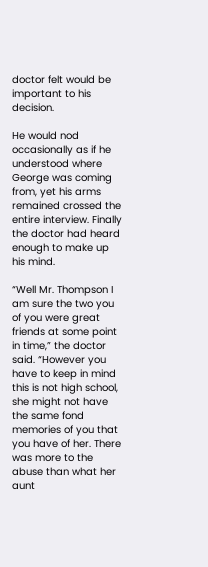doctor felt would be important to his decision.

He would nod occasionally as if he understood where George was coming from, yet his arms remained crossed the entire interview. Finally the doctor had heard enough to make up his mind.

“Well Mr. Thompson I am sure the two you of you were great friends at some point in time,” the doctor said. “However you have to keep in mind this is not high school, she might not have the same fond memories of you that you have of her. There was more to the abuse than what her aunt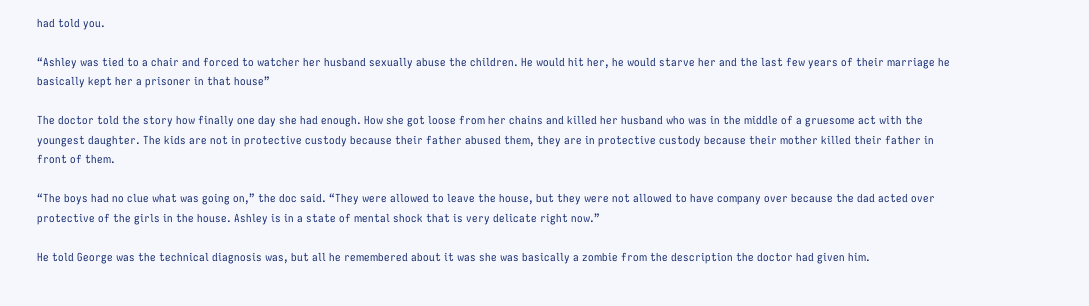had told you.

“Ashley was tied to a chair and forced to watcher her husband sexually abuse the children. He would hit her, he would starve her and the last few years of their marriage he basically kept her a prisoner in that house”

The doctor told the story how finally one day she had enough. How she got loose from her chains and killed her husband who was in the middle of a gruesome act with the youngest daughter. The kids are not in protective custody because their father abused them, they are in protective custody because their mother killed their father in front of them.

“The boys had no clue what was going on,” the doc said. “They were allowed to leave the house, but they were not allowed to have company over because the dad acted over protective of the girls in the house. Ashley is in a state of mental shock that is very delicate right now.”

He told George was the technical diagnosis was, but all he remembered about it was she was basically a zombie from the description the doctor had given him.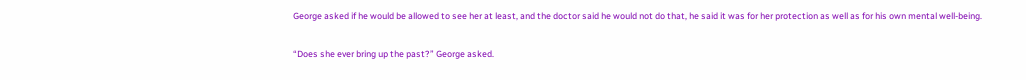George asked if he would be allowed to see her at least, and the doctor said he would not do that, he said it was for her protection as well as for his own mental well-being.

“Does she ever bring up the past?” George asked.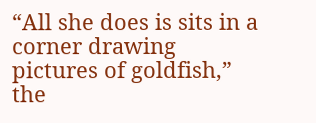“All she does is sits in a corner drawing pictures of goldfish,” the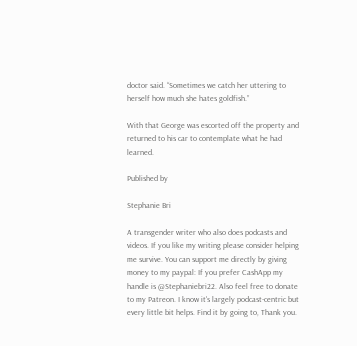doctor said. “Sometimes we catch her uttering to herself how much she hates goldfish.”

With that George was escorted off the property and returned to his car to contemplate what he had learned.

Published by

Stephanie Bri

A transgender writer who also does podcasts and videos. If you like my writing please consider helping me survive. You can support me directly by giving money to my paypal: If you prefer CashApp my handle is @Stephaniebri22. Also feel free to donate to my Patreon. I know it's largely podcast-centric but every little bit helps. Find it by going to, Thank you.